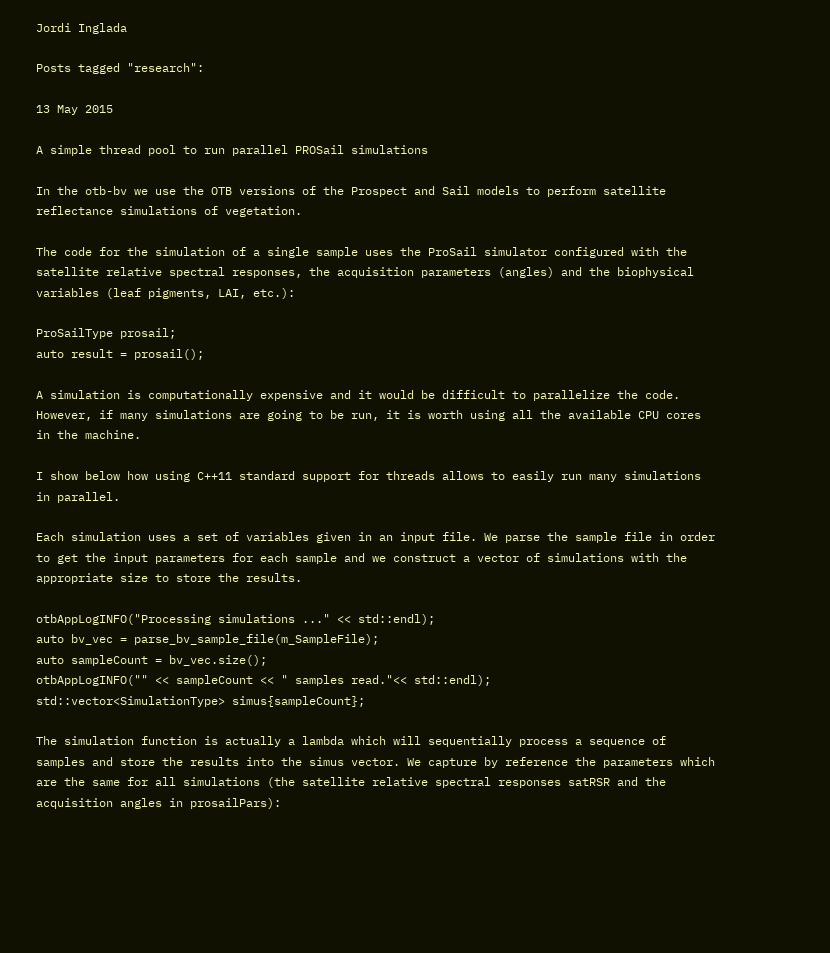Jordi Inglada

Posts tagged "research":

13 May 2015

A simple thread pool to run parallel PROSail simulations

In the otb-bv we use the OTB versions of the Prospect and Sail models to perform satellite reflectance simulations of vegetation.

The code for the simulation of a single sample uses the ProSail simulator configured with the satellite relative spectral responses, the acquisition parameters (angles) and the biophysical variables (leaf pigments, LAI, etc.):

ProSailType prosail;
auto result = prosail();

A simulation is computationally expensive and it would be difficult to parallelize the code. However, if many simulations are going to be run, it is worth using all the available CPU cores in the machine.

I show below how using C++11 standard support for threads allows to easily run many simulations in parallel.

Each simulation uses a set of variables given in an input file. We parse the sample file in order to get the input parameters for each sample and we construct a vector of simulations with the appropriate size to store the results.

otbAppLogINFO("Processing simulations ..." << std::endl);
auto bv_vec = parse_bv_sample_file(m_SampleFile);
auto sampleCount = bv_vec.size();
otbAppLogINFO("" << sampleCount << " samples read."<< std::endl);
std::vector<SimulationType> simus{sampleCount};

The simulation function is actually a lambda which will sequentially process a sequence of samples and store the results into the simus vector. We capture by reference the parameters which are the same for all simulations (the satellite relative spectral responses satRSR and the acquisition angles in prosailPars):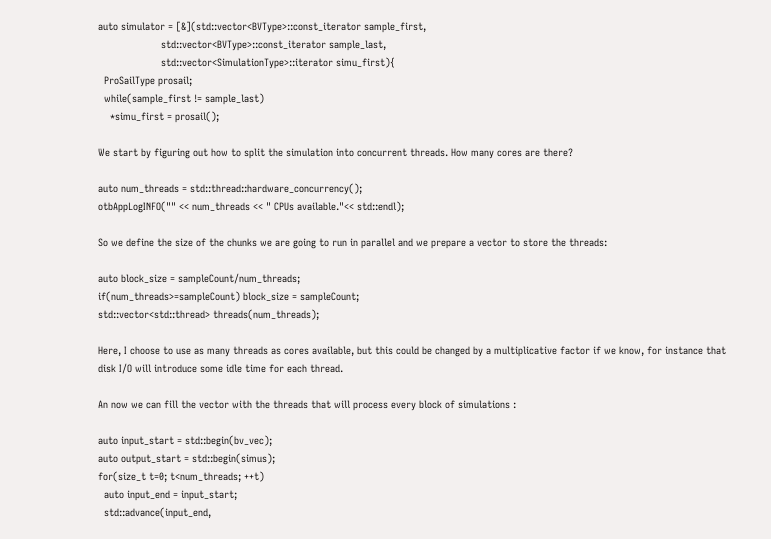auto simulator = [&](std::vector<BVType>::const_iterator sample_first,
                     std::vector<BVType>::const_iterator sample_last,
                     std::vector<SimulationType>::iterator simu_first){
  ProSailType prosail;
  while(sample_first != sample_last)
    *simu_first = prosail();

We start by figuring out how to split the simulation into concurrent threads. How many cores are there?

auto num_threads = std::thread::hardware_concurrency();
otbAppLogINFO("" << num_threads << " CPUs available."<< std::endl);

So we define the size of the chunks we are going to run in parallel and we prepare a vector to store the threads:

auto block_size = sampleCount/num_threads;
if(num_threads>=sampleCount) block_size = sampleCount;
std::vector<std::thread> threads(num_threads);

Here, I choose to use as many threads as cores available, but this could be changed by a multiplicative factor if we know, for instance that disk I/O will introduce some idle time for each thread.

An now we can fill the vector with the threads that will process every block of simulations :

auto input_start = std::begin(bv_vec);
auto output_start = std::begin(simus);
for(size_t t=0; t<num_threads; ++t)
  auto input_end = input_start;
  std::advance(input_end,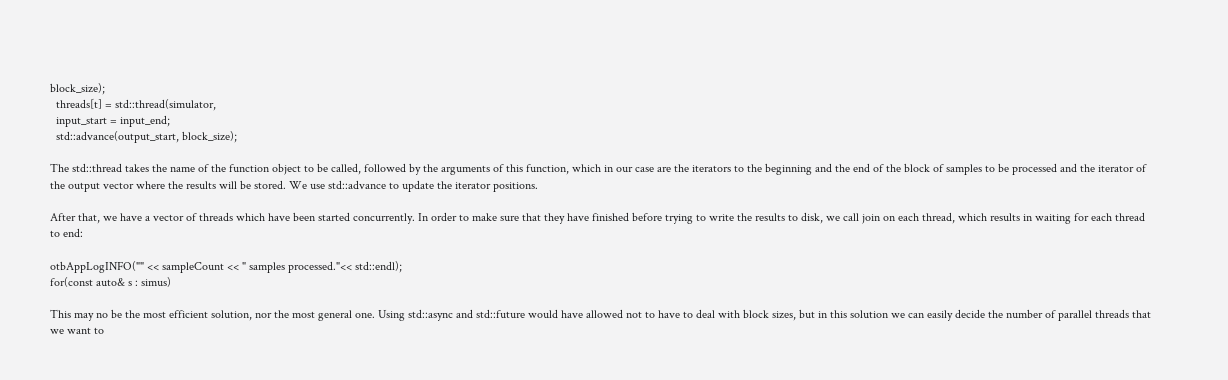block_size);
  threads[t] = std::thread(simulator,
  input_start = input_end;
  std::advance(output_start, block_size);

The std::thread takes the name of the function object to be called, followed by the arguments of this function, which in our case are the iterators to the beginning and the end of the block of samples to be processed and the iterator of the output vector where the results will be stored. We use std::advance to update the iterator positions.

After that, we have a vector of threads which have been started concurrently. In order to make sure that they have finished before trying to write the results to disk, we call join on each thread, which results in waiting for each thread to end:

otbAppLogINFO("" << sampleCount << " samples processed."<< std::endl);
for(const auto& s : simus)

This may no be the most efficient solution, nor the most general one. Using std::async and std::future would have allowed not to have to deal with block sizes, but in this solution we can easily decide the number of parallel threads that we want to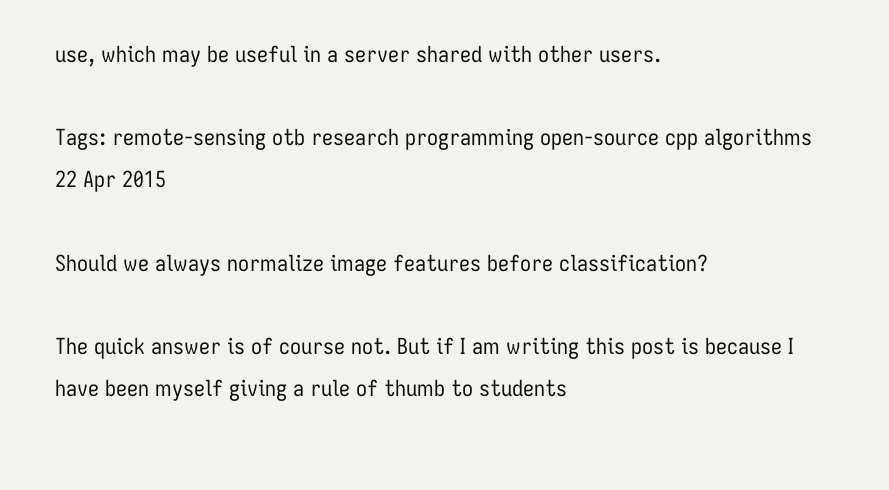use, which may be useful in a server shared with other users.

Tags: remote-sensing otb research programming open-source cpp algorithms
22 Apr 2015

Should we always normalize image features before classification?

The quick answer is of course not. But if I am writing this post is because I have been myself giving a rule of thumb to students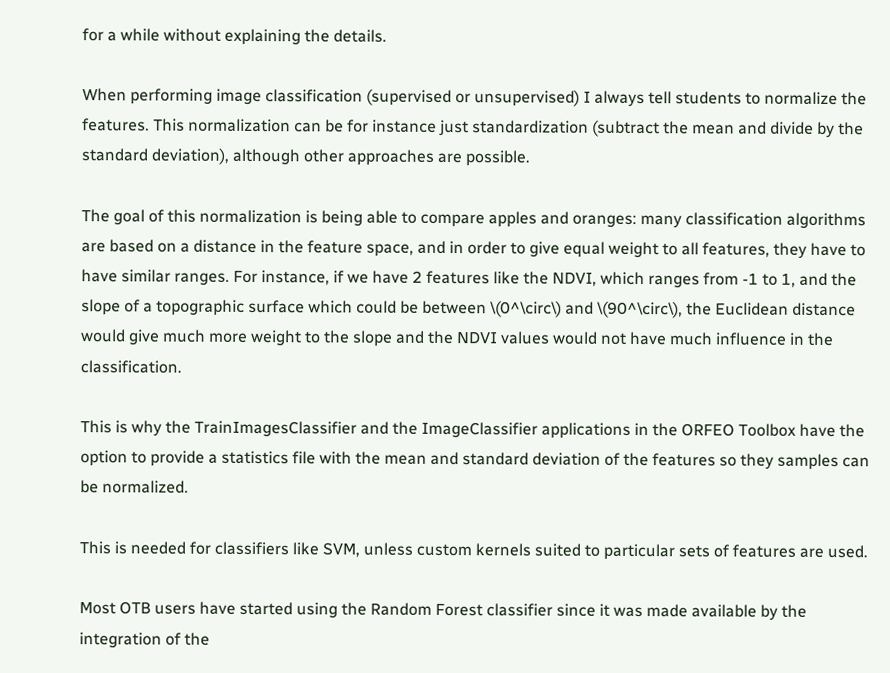for a while without explaining the details.

When performing image classification (supervised or unsupervised) I always tell students to normalize the features. This normalization can be for instance just standardization (subtract the mean and divide by the standard deviation), although other approaches are possible.

The goal of this normalization is being able to compare apples and oranges: many classification algorithms are based on a distance in the feature space, and in order to give equal weight to all features, they have to have similar ranges. For instance, if we have 2 features like the NDVI, which ranges from -1 to 1, and the slope of a topographic surface which could be between \(0^\circ\) and \(90^\circ\), the Euclidean distance would give much more weight to the slope and the NDVI values would not have much influence in the classification.

This is why the TrainImagesClassifier and the ImageClassifier applications in the ORFEO Toolbox have the option to provide a statistics file with the mean and standard deviation of the features so they samples can be normalized.

This is needed for classifiers like SVM, unless custom kernels suited to particular sets of features are used.

Most OTB users have started using the Random Forest classifier since it was made available by the integration of the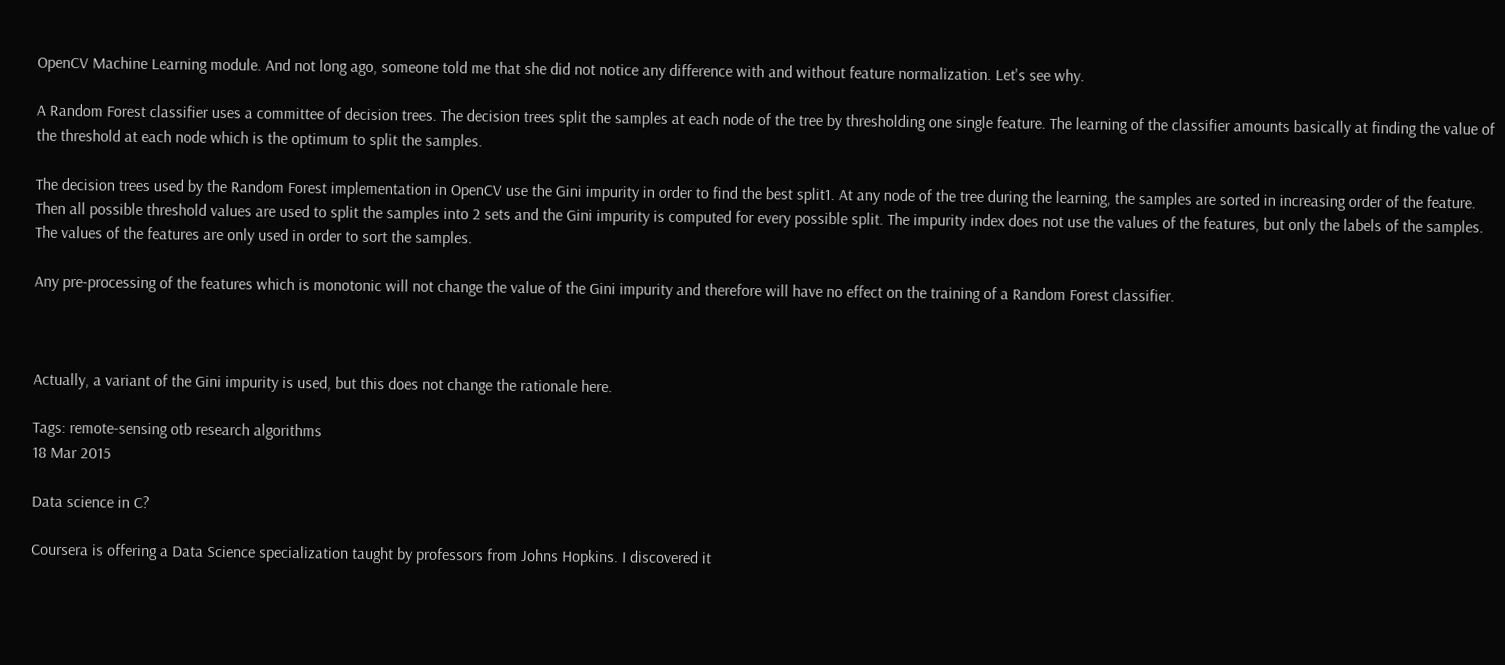OpenCV Machine Learning module. And not long ago, someone told me that she did not notice any difference with and without feature normalization. Let's see why.

A Random Forest classifier uses a committee of decision trees. The decision trees split the samples at each node of the tree by thresholding one single feature. The learning of the classifier amounts basically at finding the value of the threshold at each node which is the optimum to split the samples.

The decision trees used by the Random Forest implementation in OpenCV use the Gini impurity in order to find the best split1. At any node of the tree during the learning, the samples are sorted in increasing order of the feature. Then all possible threshold values are used to split the samples into 2 sets and the Gini impurity is computed for every possible split. The impurity index does not use the values of the features, but only the labels of the samples. The values of the features are only used in order to sort the samples.

Any pre-processing of the features which is monotonic will not change the value of the Gini impurity and therefore will have no effect on the training of a Random Forest classifier.



Actually, a variant of the Gini impurity is used, but this does not change the rationale here.

Tags: remote-sensing otb research algorithms
18 Mar 2015

Data science in C?

Coursera is offering a Data Science specialization taught by professors from Johns Hopkins. I discovered it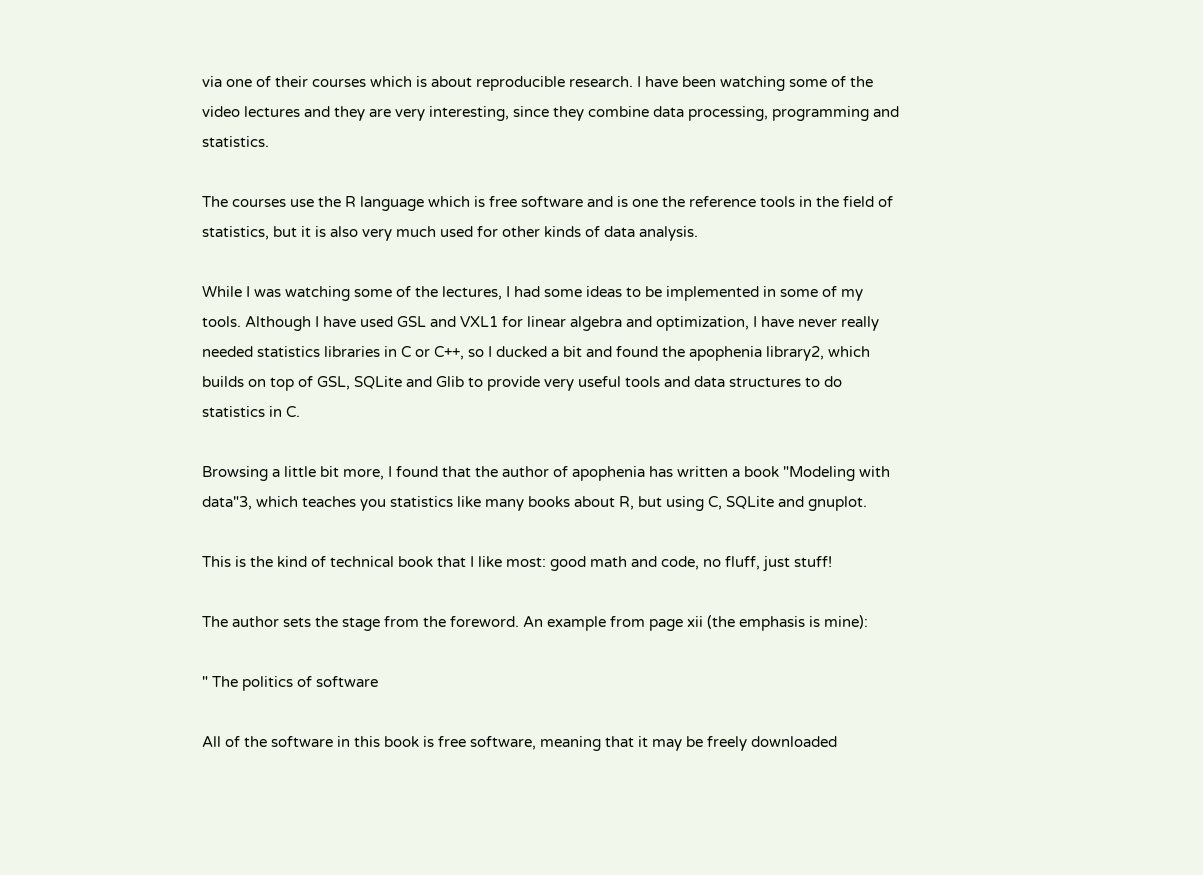via one of their courses which is about reproducible research. I have been watching some of the video lectures and they are very interesting, since they combine data processing, programming and statistics.

The courses use the R language which is free software and is one the reference tools in the field of statistics, but it is also very much used for other kinds of data analysis.

While I was watching some of the lectures, I had some ideas to be implemented in some of my tools. Although I have used GSL and VXL1 for linear algebra and optimization, I have never really needed statistics libraries in C or C++, so I ducked a bit and found the apophenia library2, which builds on top of GSL, SQLite and Glib to provide very useful tools and data structures to do statistics in C.

Browsing a little bit more, I found that the author of apophenia has written a book "Modeling with data"3, which teaches you statistics like many books about R, but using C, SQLite and gnuplot.

This is the kind of technical book that I like most: good math and code, no fluff, just stuff!

The author sets the stage from the foreword. An example from page xii (the emphasis is mine):

" The politics of software

All of the software in this book is free software, meaning that it may be freely downloaded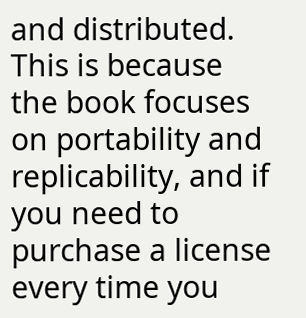and distributed. This is because the book focuses on portability and replicability, and if you need to purchase a license every time you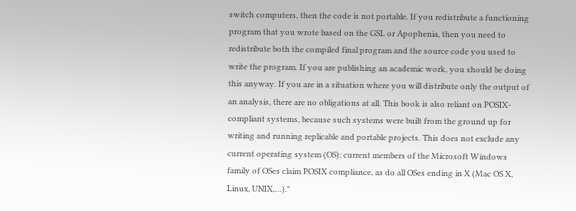switch computers, then the code is not portable. If you redistribute a functioning program that you wrote based on the GSL or Apophenia, then you need to redistribute both the compiled final program and the source code you used to write the program. If you are publishing an academic work, you should be doing this anyway. If you are in a situation where you will distribute only the output of an analysis, there are no obligations at all. This book is also reliant on POSIX-compliant systems, because such systems were built from the ground up for writing and running replicable and portable projects. This does not exclude any current operating system (OS): current members of the Microsoft Windows family of OSes claim POSIX compliance, as do all OSes ending in X (Mac OS X, Linux, UNIX,…)."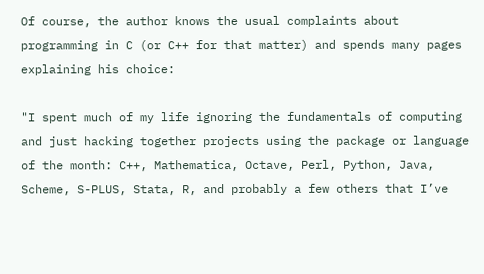Of course, the author knows the usual complaints about programming in C (or C++ for that matter) and spends many pages explaining his choice:

"I spent much of my life ignoring the fundamentals of computing and just hacking together projects using the package or language of the month: C++, Mathematica, Octave, Perl, Python, Java, Scheme, S-PLUS, Stata, R, and probably a few others that I’ve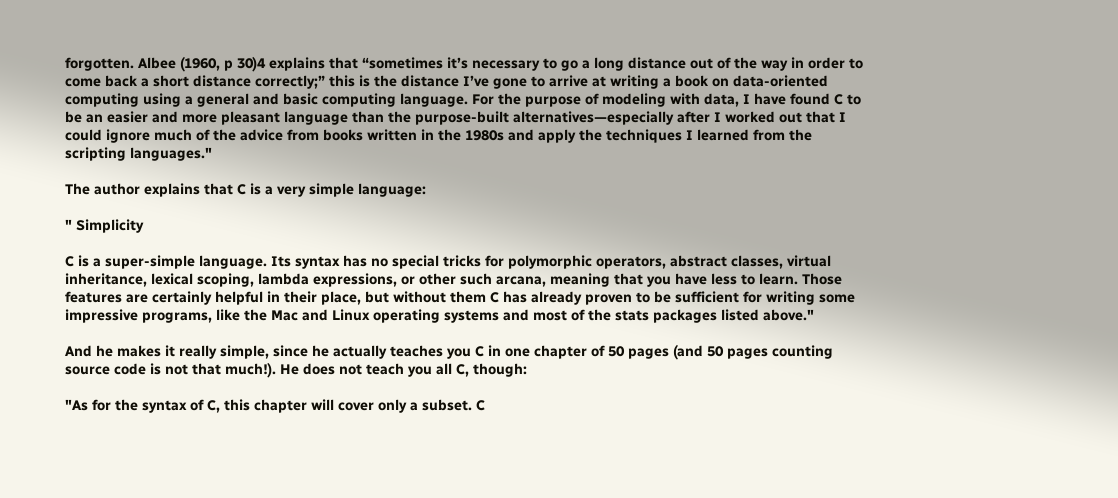forgotten. Albee (1960, p 30)4 explains that “sometimes it’s necessary to go a long distance out of the way in order to come back a short distance correctly;” this is the distance I’ve gone to arrive at writing a book on data-oriented computing using a general and basic computing language. For the purpose of modeling with data, I have found C to be an easier and more pleasant language than the purpose-built alternatives—especially after I worked out that I could ignore much of the advice from books written in the 1980s and apply the techniques I learned from the scripting languages."

The author explains that C is a very simple language:

" Simplicity

C is a super-simple language. Its syntax has no special tricks for polymorphic operators, abstract classes, virtual inheritance, lexical scoping, lambda expressions, or other such arcana, meaning that you have less to learn. Those features are certainly helpful in their place, but without them C has already proven to be sufficient for writing some impressive programs, like the Mac and Linux operating systems and most of the stats packages listed above."

And he makes it really simple, since he actually teaches you C in one chapter of 50 pages (and 50 pages counting source code is not that much!). He does not teach you all C, though:

"As for the syntax of C, this chapter will cover only a subset. C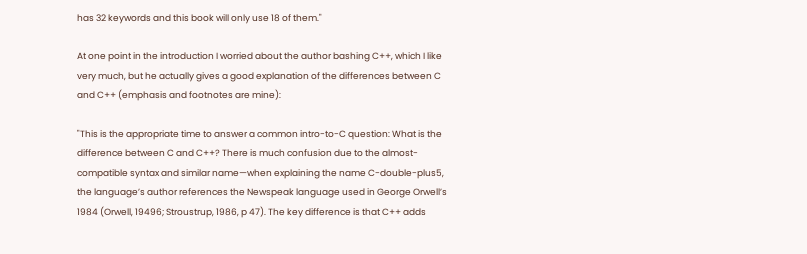has 32 keywords and this book will only use 18 of them."

At one point in the introduction I worried about the author bashing C++, which I like very much, but he actually gives a good explanation of the differences between C and C++ (emphasis and footnotes are mine):

"This is the appropriate time to answer a common intro-to-C question: What is the difference between C and C++? There is much confusion due to the almost-compatible syntax and similar name—when explaining the name C-double-plus5, the language’s author references the Newspeak language used in George Orwell’s 1984 (Orwell, 19496; Stroustrup, 1986, p 47). The key difference is that C++ adds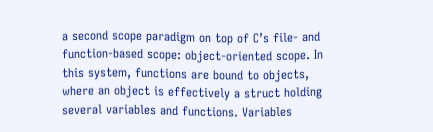a second scope paradigm on top of C’s file- and function-based scope: object-oriented scope. In this system, functions are bound to objects, where an object is effectively a struct holding several variables and functions. Variables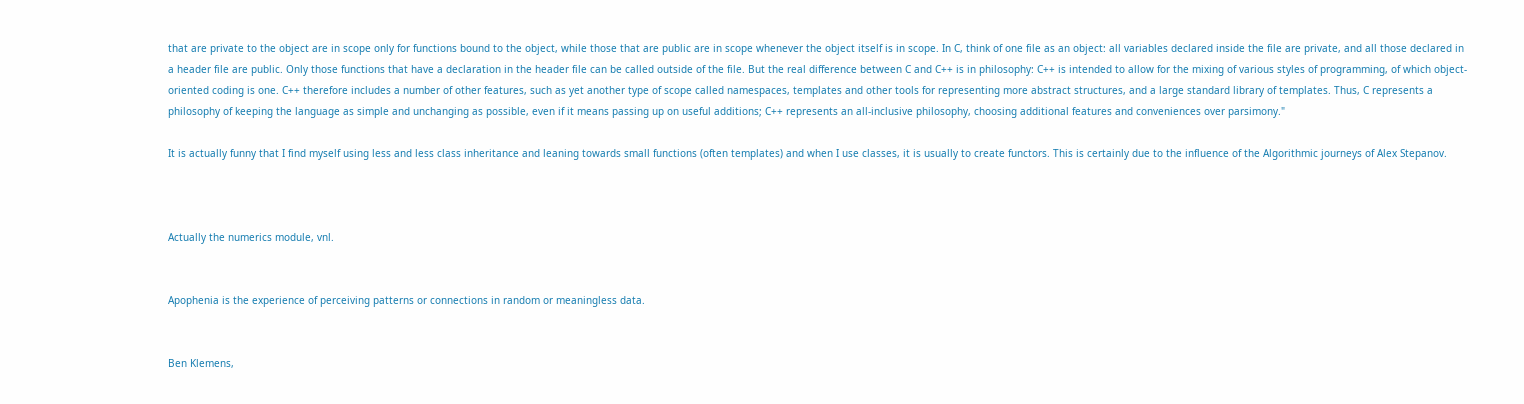that are private to the object are in scope only for functions bound to the object, while those that are public are in scope whenever the object itself is in scope. In C, think of one file as an object: all variables declared inside the file are private, and all those declared in a header file are public. Only those functions that have a declaration in the header file can be called outside of the file. But the real difference between C and C++ is in philosophy: C++ is intended to allow for the mixing of various styles of programming, of which object-oriented coding is one. C++ therefore includes a number of other features, such as yet another type of scope called namespaces, templates and other tools for representing more abstract structures, and a large standard library of templates. Thus, C represents a philosophy of keeping the language as simple and unchanging as possible, even if it means passing up on useful additions; C++ represents an all-inclusive philosophy, choosing additional features and conveniences over parsimony."

It is actually funny that I find myself using less and less class inheritance and leaning towards small functions (often templates) and when I use classes, it is usually to create functors. This is certainly due to the influence of the Algorithmic journeys of Alex Stepanov.



Actually the numerics module, vnl.


Apophenia is the experience of perceiving patterns or connections in random or meaningless data.


Ben Klemens,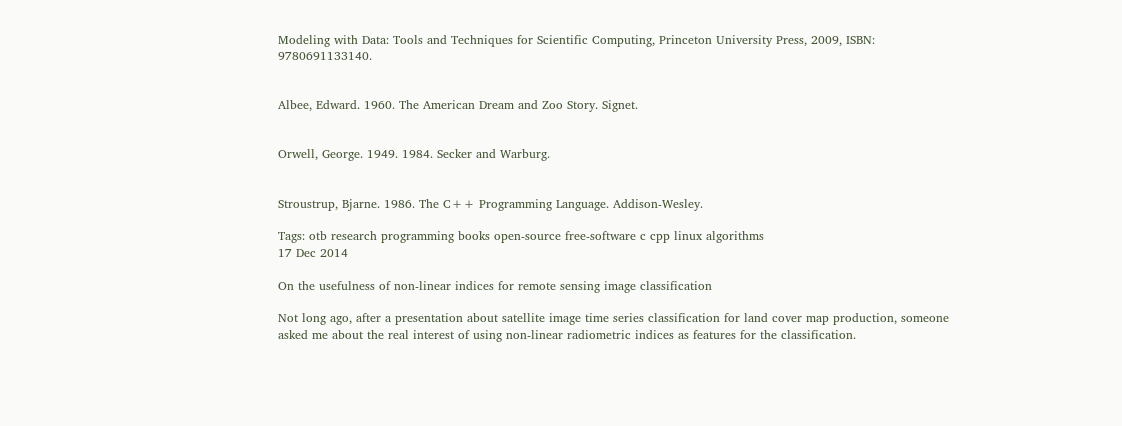Modeling with Data: Tools and Techniques for Scientific Computing, Princeton University Press, 2009, ISBN: 9780691133140.


Albee, Edward. 1960. The American Dream and Zoo Story. Signet.


Orwell, George. 1949. 1984. Secker and Warburg.


Stroustrup, Bjarne. 1986. The C++ Programming Language. Addison-Wesley.

Tags: otb research programming books open-source free-software c cpp linux algorithms
17 Dec 2014

On the usefulness of non-linear indices for remote sensing image classification

Not long ago, after a presentation about satellite image time series classification for land cover map production, someone asked me about the real interest of using non-linear radiometric indices as features for the classification.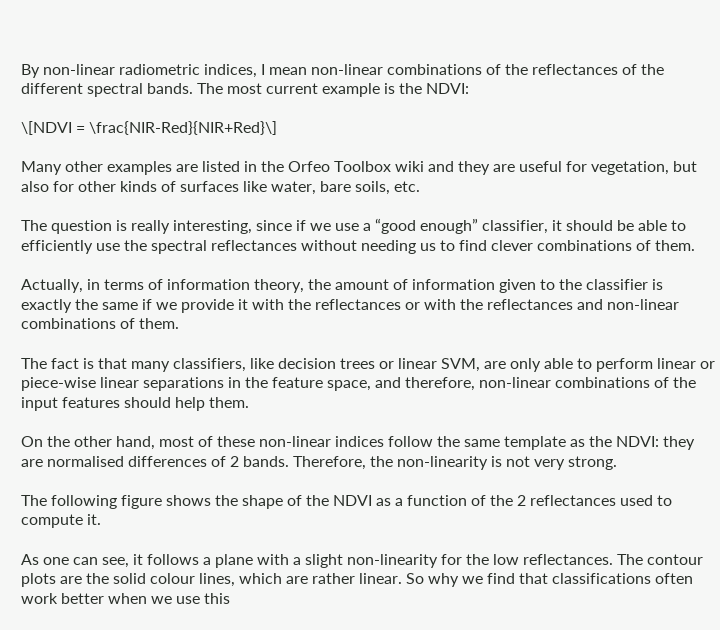By non-linear radiometric indices, I mean non-linear combinations of the reflectances of the different spectral bands. The most current example is the NDVI:

\[NDVI = \frac{NIR-Red}{NIR+Red}\]

Many other examples are listed in the Orfeo Toolbox wiki and they are useful for vegetation, but also for other kinds of surfaces like water, bare soils, etc.

The question is really interesting, since if we use a “good enough” classifier, it should be able to efficiently use the spectral reflectances without needing us to find clever combinations of them.

Actually, in terms of information theory, the amount of information given to the classifier is exactly the same if we provide it with the reflectances or with the reflectances and non-linear combinations of them.

The fact is that many classifiers, like decision trees or linear SVM, are only able to perform linear or piece-wise linear separations in the feature space, and therefore, non-linear combinations of the input features should help them.

On the other hand, most of these non-linear indices follow the same template as the NDVI: they are normalised differences of 2 bands. Therefore, the non-linearity is not very strong.

The following figure shows the shape of the NDVI as a function of the 2 reflectances used to compute it.

As one can see, it follows a plane with a slight non-linearity for the low reflectances. The contour plots are the solid colour lines, which are rather linear. So why we find that classifications often work better when we use this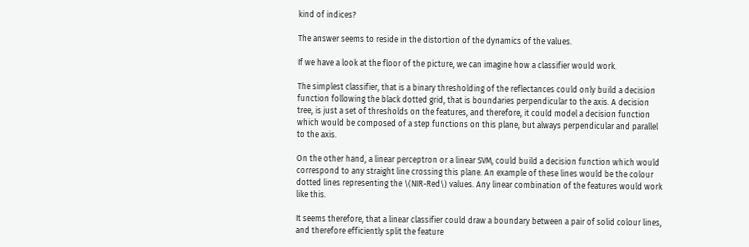kind of indices?

The answer seems to reside in the distortion of the dynamics of the values.

If we have a look at the floor of the picture, we can imagine how a classifier would work.

The simplest classifier, that is a binary thresholding of the reflectances could only build a decision function following the black dotted grid, that is boundaries perpendicular to the axis. A decision tree, is just a set of thresholds on the features, and therefore, it could model a decision function which would be composed of a step functions on this plane, but always perpendicular and parallel to the axis.

On the other hand, a linear perceptron or a linear SVM, could build a decision function which would correspond to any straight line crossing this plane. An example of these lines would be the colour dotted lines representing the \(NIR-Red\) values. Any linear combination of the features would work like this.

It seems therefore, that a linear classifier could draw a boundary between a pair of solid colour lines, and therefore efficiently split the feature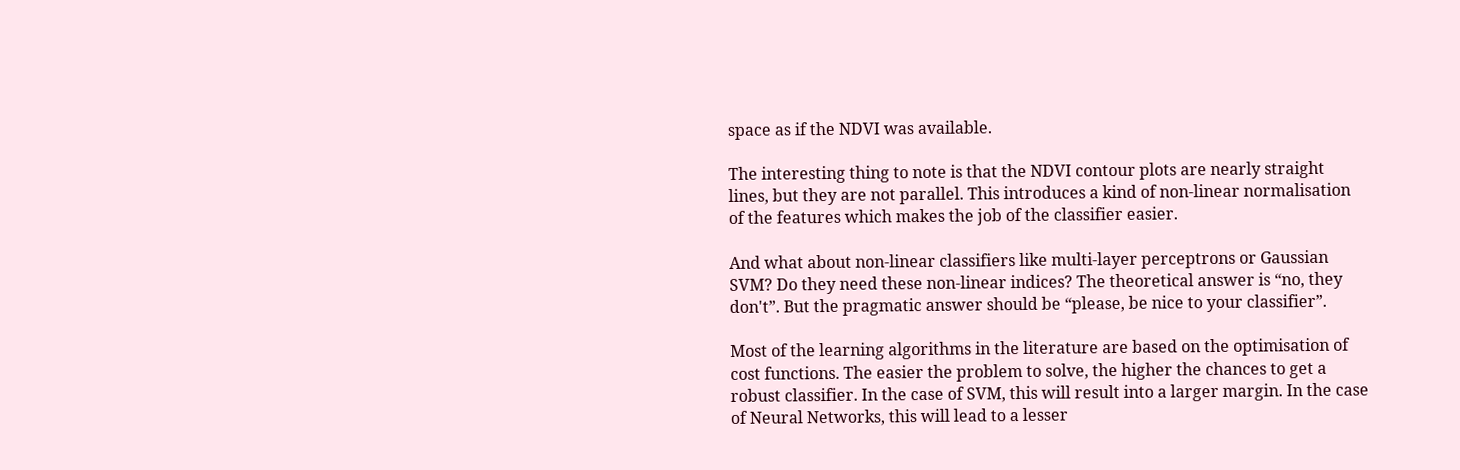space as if the NDVI was available.

The interesting thing to note is that the NDVI contour plots are nearly straight lines, but they are not parallel. This introduces a kind of non-linear normalisation of the features which makes the job of the classifier easier.

And what about non-linear classifiers like multi-layer perceptrons or Gaussian SVM? Do they need these non-linear indices? The theoretical answer is “no, they don't”. But the pragmatic answer should be “please, be nice to your classifier”.

Most of the learning algorithms in the literature are based on the optimisation of cost functions. The easier the problem to solve, the higher the chances to get a robust classifier. In the case of SVM, this will result into a larger margin. In the case of Neural Networks, this will lead to a lesser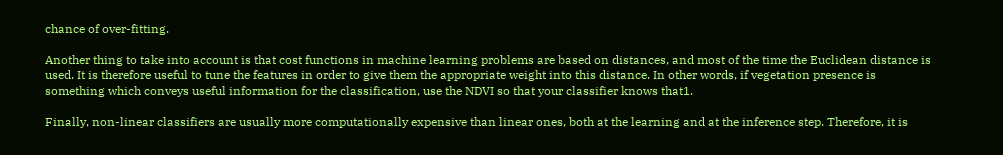chance of over-fitting.

Another thing to take into account is that cost functions in machine learning problems are based on distances, and most of the time the Euclidean distance is used. It is therefore useful to tune the features in order to give them the appropriate weight into this distance. In other words, if vegetation presence is something which conveys useful information for the classification, use the NDVI so that your classifier knows that1.

Finally, non-linear classifiers are usually more computationally expensive than linear ones, both at the learning and at the inference step. Therefore, it is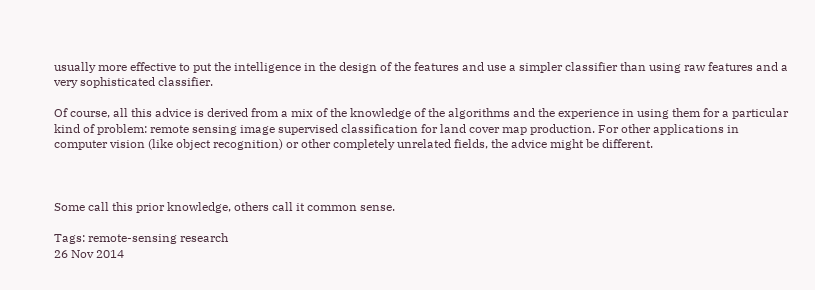usually more effective to put the intelligence in the design of the features and use a simpler classifier than using raw features and a very sophisticated classifier.

Of course, all this advice is derived from a mix of the knowledge of the algorithms and the experience in using them for a particular kind of problem: remote sensing image supervised classification for land cover map production. For other applications in computer vision (like object recognition) or other completely unrelated fields, the advice might be different.



Some call this prior knowledge, others call it common sense.

Tags: remote-sensing research
26 Nov 2014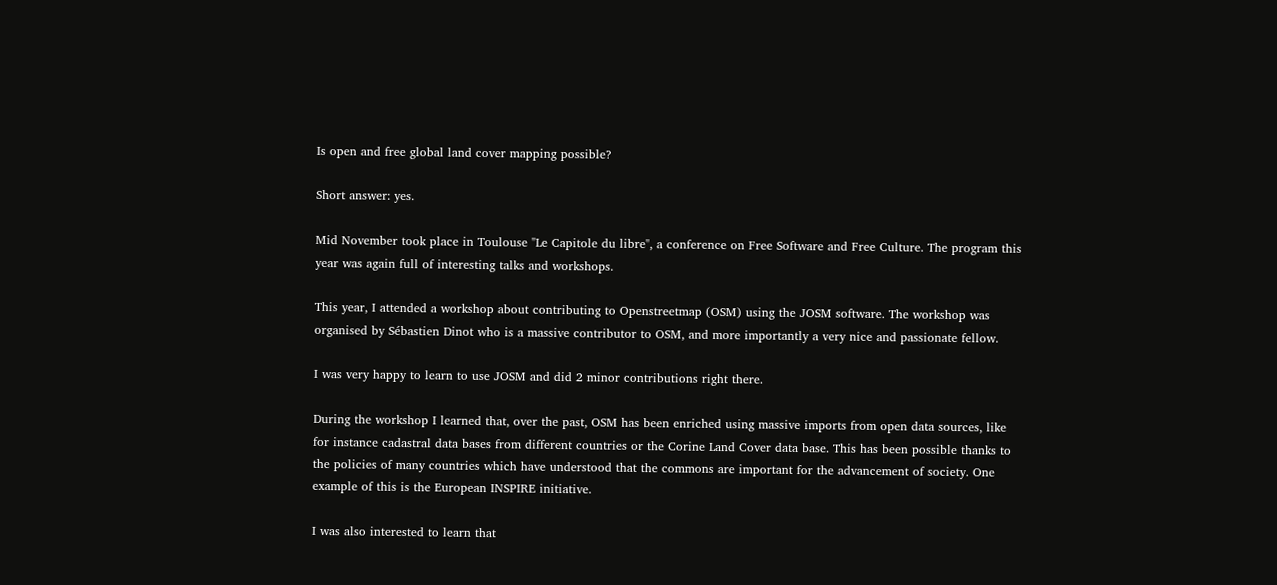Is open and free global land cover mapping possible?

Short answer: yes.

Mid November took place in Toulouse "Le Capitole du libre", a conference on Free Software and Free Culture. The program this year was again full of interesting talks and workshops.

This year, I attended a workshop about contributing to Openstreetmap (OSM) using the JOSM software. The workshop was organised by Sébastien Dinot who is a massive contributor to OSM, and more importantly a very nice and passionate fellow.

I was very happy to learn to use JOSM and did 2 minor contributions right there.

During the workshop I learned that, over the past, OSM has been enriched using massive imports from open data sources, like for instance cadastral data bases from different countries or the Corine Land Cover data base. This has been possible thanks to the policies of many countries which have understood that the commons are important for the advancement of society. One example of this is the European INSPIRE initiative.

I was also interested to learn that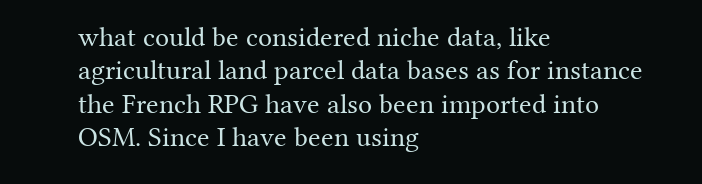what could be considered niche data, like agricultural land parcel data bases as for instance the French RPG have also been imported into OSM. Since I have been using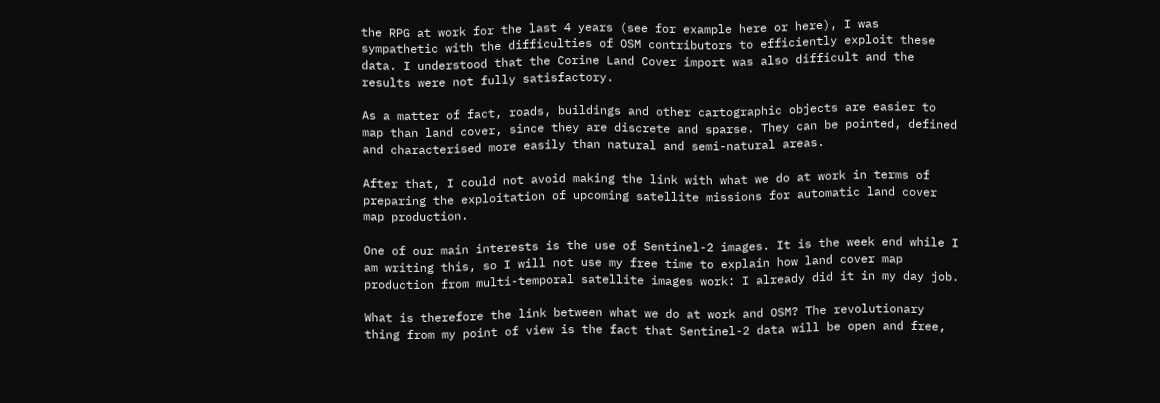the RPG at work for the last 4 years (see for example here or here), I was sympathetic with the difficulties of OSM contributors to efficiently exploit these data. I understood that the Corine Land Cover import was also difficult and the results were not fully satisfactory.

As a matter of fact, roads, buildings and other cartographic objects are easier to map than land cover, since they are discrete and sparse. They can be pointed, defined and characterised more easily than natural and semi-natural areas.

After that, I could not avoid making the link with what we do at work in terms of preparing the exploitation of upcoming satellite missions for automatic land cover map production.

One of our main interests is the use of Sentinel-2 images. It is the week end while I am writing this, so I will not use my free time to explain how land cover map production from multi-temporal satellite images work: I already did it in my day job.

What is therefore the link between what we do at work and OSM? The revolutionary thing from my point of view is the fact that Sentinel-2 data will be open and free,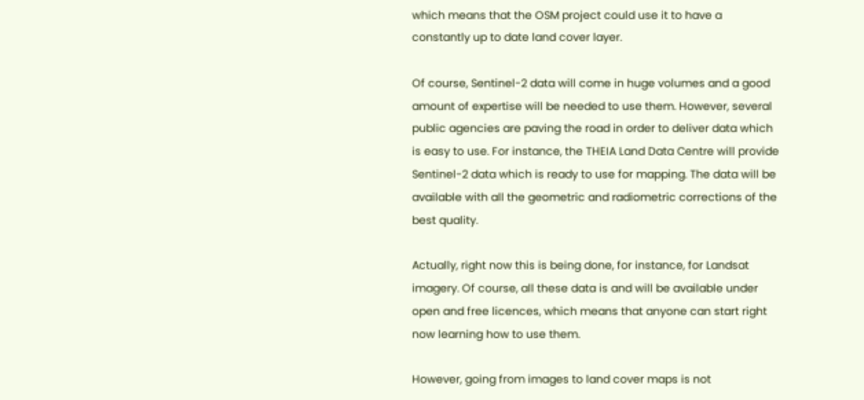which means that the OSM project could use it to have a constantly up to date land cover layer.

Of course, Sentinel-2 data will come in huge volumes and a good amount of expertise will be needed to use them. However, several public agencies are paving the road in order to deliver data which is easy to use. For instance, the THEIA Land Data Centre will provide Sentinel-2 data which is ready to use for mapping. The data will be available with all the geometric and radiometric corrections of the best quality.

Actually, right now this is being done, for instance, for Landsat imagery. Of course, all these data is and will be available under open and free licences, which means that anyone can start right now learning how to use them.

However, going from images to land cover maps is not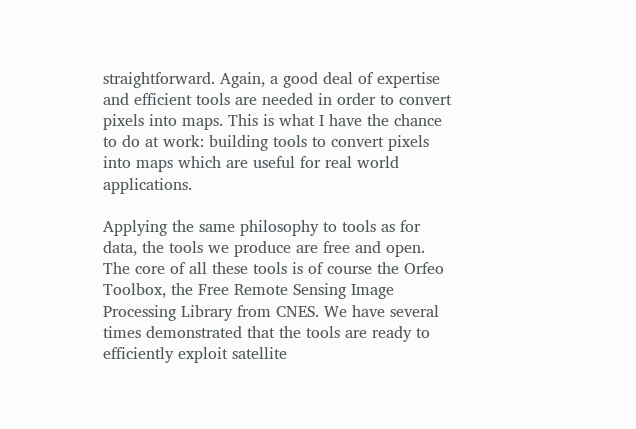straightforward. Again, a good deal of expertise and efficient tools are needed in order to convert pixels into maps. This is what I have the chance to do at work: building tools to convert pixels into maps which are useful for real world applications.

Applying the same philosophy to tools as for data, the tools we produce are free and open. The core of all these tools is of course the Orfeo Toolbox, the Free Remote Sensing Image Processing Library from CNES. We have several times demonstrated that the tools are ready to efficiently exploit satellite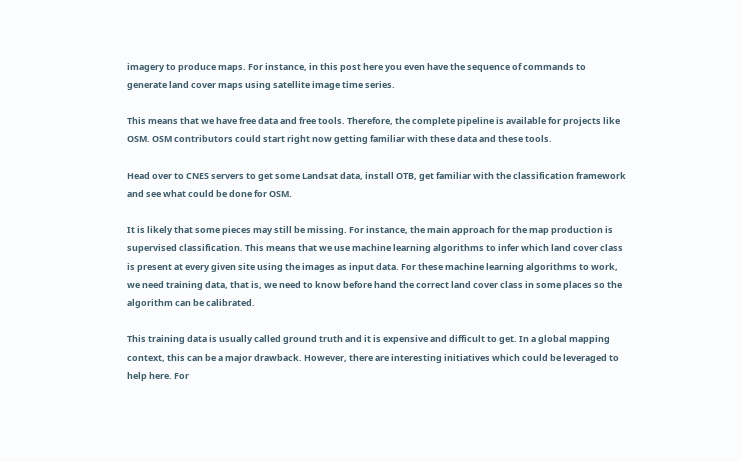imagery to produce maps. For instance, in this post here you even have the sequence of commands to generate land cover maps using satellite image time series.

This means that we have free data and free tools. Therefore, the complete pipeline is available for projects like OSM. OSM contributors could start right now getting familiar with these data and these tools.

Head over to CNES servers to get some Landsat data, install OTB, get familiar with the classification framework and see what could be done for OSM.

It is likely that some pieces may still be missing. For instance, the main approach for the map production is supervised classification. This means that we use machine learning algorithms to infer which land cover class is present at every given site using the images as input data. For these machine learning algorithms to work, we need training data, that is, we need to know before hand the correct land cover class in some places so the algorithm can be calibrated.

This training data is usually called ground truth and it is expensive and difficult to get. In a global mapping context, this can be a major drawback. However, there are interesting initiatives which could be leveraged to help here. For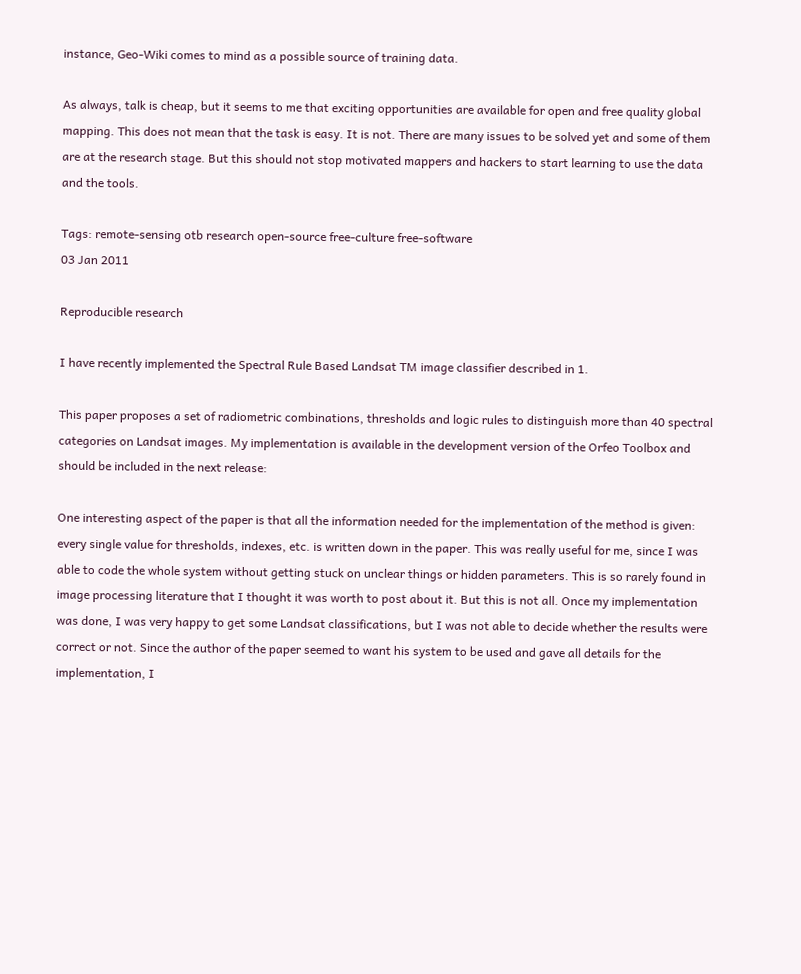instance, Geo-Wiki comes to mind as a possible source of training data.

As always, talk is cheap, but it seems to me that exciting opportunities are available for open and free quality global mapping. This does not mean that the task is easy. It is not. There are many issues to be solved yet and some of them are at the research stage. But this should not stop motivated mappers and hackers to start learning to use the data and the tools.

Tags: remote-sensing otb research open-source free-culture free-software
03 Jan 2011

Reproducible research

I have recently implemented the Spectral Rule Based Landsat TM image classifier described in 1.

This paper proposes a set of radiometric combinations, thresholds and logic rules to distinguish more than 40 spectral categories on Landsat images. My implementation is available in the development version of the Orfeo Toolbox and should be included in the next release:

One interesting aspect of the paper is that all the information needed for the implementation of the method is given: every single value for thresholds, indexes, etc. is written down in the paper. This was really useful for me, since I was able to code the whole system without getting stuck on unclear things or hidden parameters. This is so rarely found in image processing literature that I thought it was worth to post about it. But this is not all. Once my implementation was done, I was very happy to get some Landsat classifications, but I was not able to decide whether the results were correct or not. Since the author of the paper seemed to want his system to be used and gave all details for the implementation, I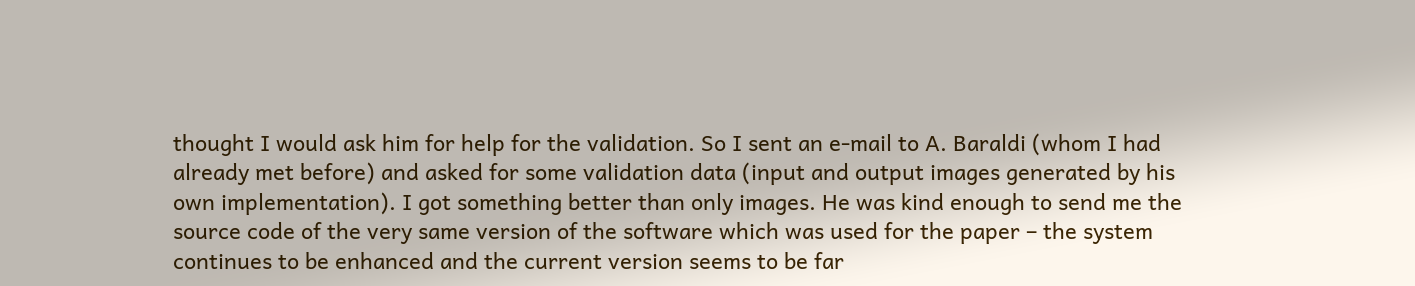thought I would ask him for help for the validation. So I sent an e-mail to A. Baraldi (whom I had already met before) and asked for some validation data (input and output images generated by his own implementation). I got something better than only images. He was kind enough to send me the source code of the very same version of the software which was used for the paper – the system continues to be enhanced and the current version seems to be far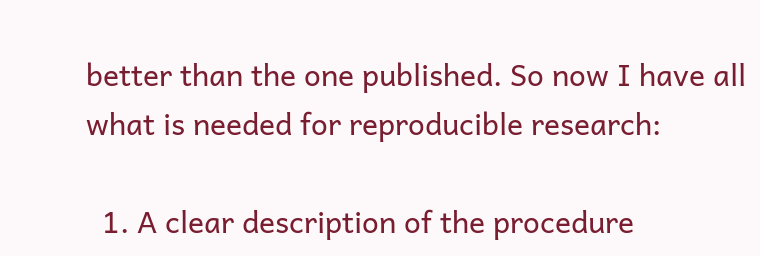better than the one published. So now I have all what is needed for reproducible research:

  1. A clear description of the procedure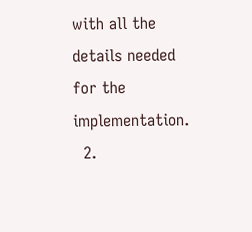with all the details needed for the implementation.
  2.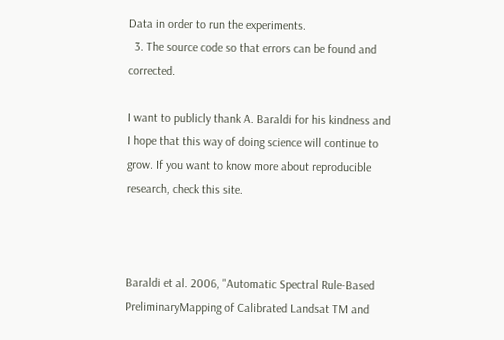Data in order to run the experiments.
  3. The source code so that errors can be found and corrected.

I want to publicly thank A. Baraldi for his kindness and I hope that this way of doing science will continue to grow. If you want to know more about reproducible research, check this site.



Baraldi et al. 2006, "Automatic Spectral Rule-Based PreliminaryMapping of Calibrated Landsat TM and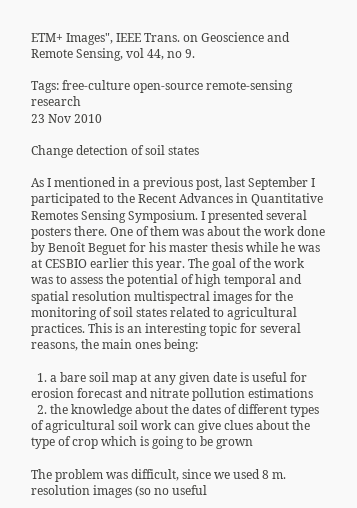ETM+ Images", IEEE Trans. on Geoscience and Remote Sensing, vol 44, no 9.

Tags: free-culture open-source remote-sensing research
23 Nov 2010

Change detection of soil states

As I mentioned in a previous post, last September I participated to the Recent Advances in Quantitative Remotes Sensing Symposium. I presented several posters there. One of them was about the work done by Benoît Beguet for his master thesis while he was at CESBIO earlier this year. The goal of the work was to assess the potential of high temporal and spatial resolution multispectral images for the monitoring of soil states related to agricultural practices. This is an interesting topic for several reasons, the main ones being:

  1. a bare soil map at any given date is useful for erosion forecast and nitrate pollution estimations
  2. the knowledge about the dates of different types of agricultural soil work can give clues about the type of crop which is going to be grown

The problem was difficult, since we used 8 m. resolution images (so no useful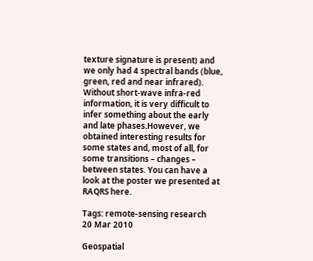texture signature is present) and we only had 4 spectral bands (blue, green, red and near infrared). Without short-wave infra-red information, it is very difficult to infer something about the early and late phases.However, we obtained interesting results for some states and, most of all, for some transitions – changes – between states. You can have a look at the poster we presented at RAQRS here.

Tags: remote-sensing research
20 Mar 2010

Geospatial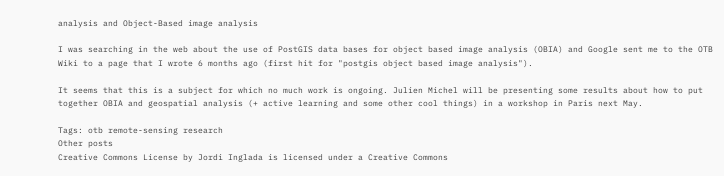analysis and Object-Based image analysis

I was searching in the web about the use of PostGIS data bases for object based image analysis (OBIA) and Google sent me to the OTB Wiki to a page that I wrote 6 months ago (first hit for "postgis object based image analysis").

It seems that this is a subject for which no much work is ongoing. Julien Michel will be presenting some results about how to put together OBIA and geospatial analysis (+ active learning and some other cool things) in a workshop in Paris next May.

Tags: otb remote-sensing research
Other posts
Creative Commons License by Jordi Inglada is licensed under a Creative Commons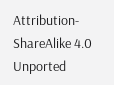Attribution-ShareAlike 4.0 Unported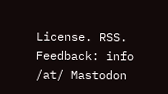License. RSS. Feedback: info /at/ Mastodon